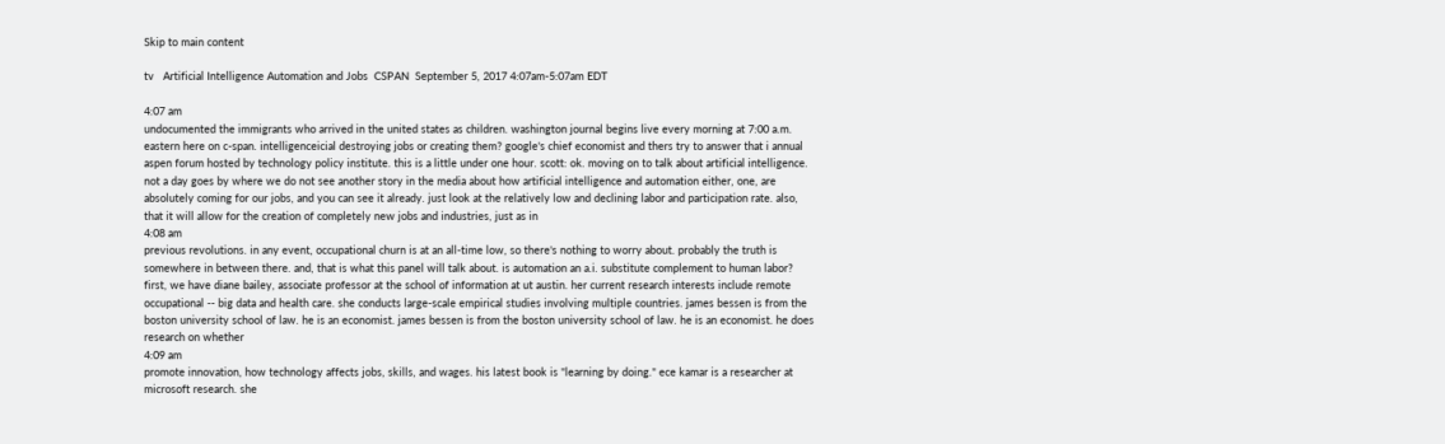Skip to main content

tv   Artificial Intelligence Automation and Jobs  CSPAN  September 5, 2017 4:07am-5:07am EDT

4:07 am
undocumented the immigrants who arrived in the united states as children. washington journal begins live every morning at 7:00 a.m. eastern here on c-span. intelligenceicial destroying jobs or creating them? google's chief economist and thers try to answer that i annual aspen forum hosted by technology policy institute. this is a little under one hour. scott: ok. moving on to talk about artificial intelligence. not a day goes by where we do not see another story in the media about how artificial intelligence and automation either, one, are absolutely coming for our jobs, and you can see it already. just look at the relatively low and declining labor and participation rate. also, that it will allow for the creation of completely new jobs and industries, just as in
4:08 am
previous revolutions. in any event, occupational churn is at an all-time low, so there's nothing to worry about. probably the truth is somewhere in between there. and, that is what this panel will talk about. is automation an a.i. substitute complement to human labor? first, we have diane bailey, associate professor at the school of information at ut austin. her current research interests include remote occupational -- big data and health care. she conducts large-scale empirical studies involving multiple countries. james bessen is from the boston university school of law. he is an economist. james bessen is from the boston university school of law. he is an economist. he does research on whether
4:09 am
promote innovation, how technology affects jobs, skills, and wages. his latest book is "learning by doing." ece kamar is a researcher at microsoft research. she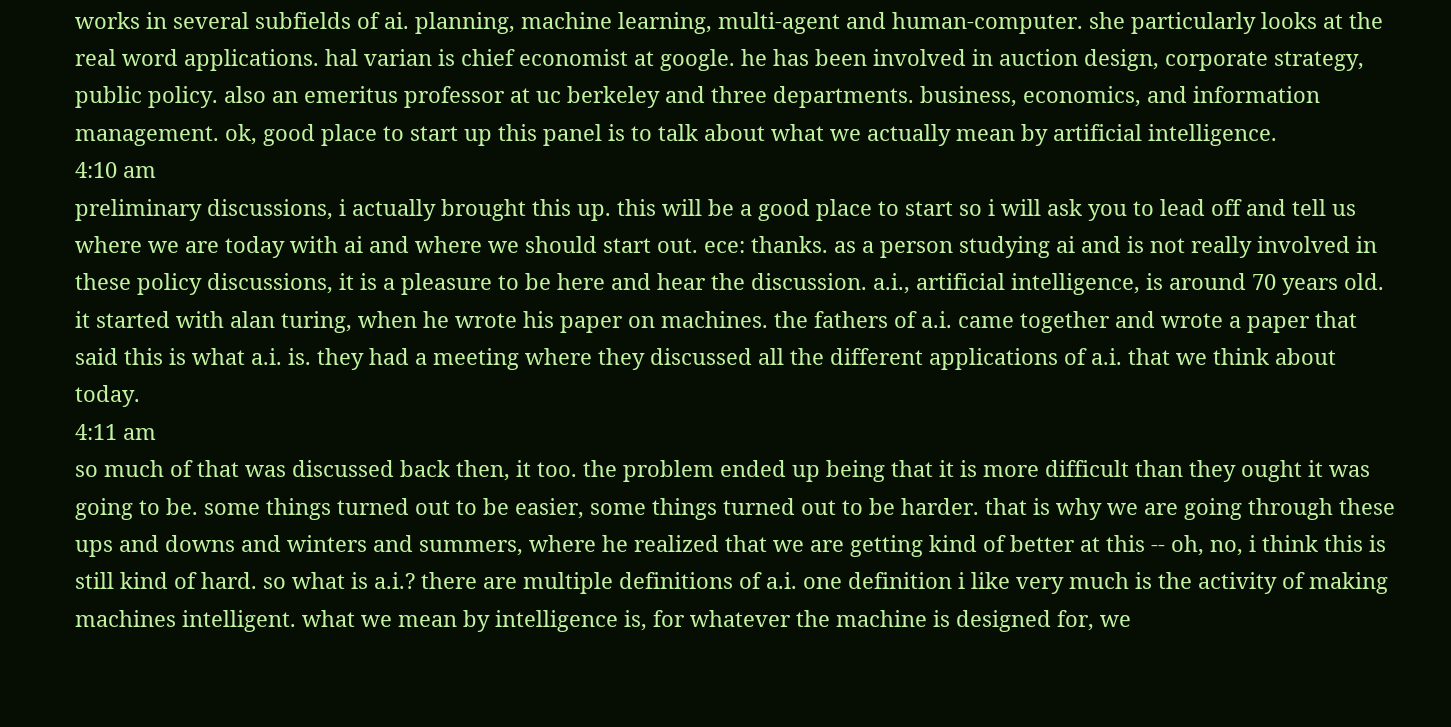works in several subfields of ai. planning, machine learning, multi-agent and human-computer. she particularly looks at the real word applications. hal varian is chief economist at google. he has been involved in auction design, corporate strategy, public policy. also an emeritus professor at uc berkeley and three departments. business, economics, and information management. ok, good place to start up this panel is to talk about what we actually mean by artificial intelligence.
4:10 am
preliminary discussions, i actually brought this up. this will be a good place to start so i will ask you to lead off and tell us where we are today with ai and where we should start out. ece: thanks. as a person studying ai and is not really involved in these policy discussions, it is a pleasure to be here and hear the discussion. a.i., artificial intelligence, is around 70 years old. it started with alan turing, when he wrote his paper on machines. the fathers of a.i. came together and wrote a paper that said this is what a.i. is. they had a meeting where they discussed all the different applications of a.i. that we think about today.
4:11 am
so much of that was discussed back then, it too. the problem ended up being that it is more difficult than they ought it was going to be. some things turned out to be easier, some things turned out to be harder. that is why we are going through these ups and downs and winters and summers, where he realized that we are getting kind of better at this -- oh, no, i think this is still kind of hard. so what is a.i.? there are multiple definitions of a.i. one definition i like very much is the activity of making machines intelligent. what we mean by intelligence is, for whatever the machine is designed for, we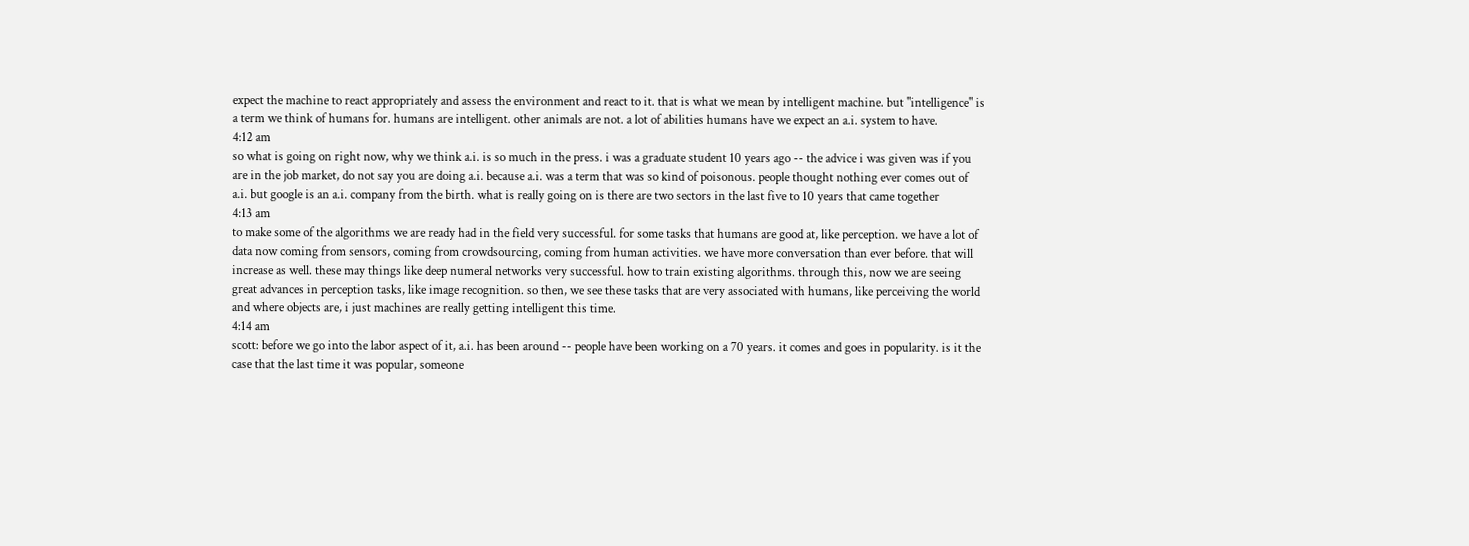expect the machine to react appropriately and assess the environment and react to it. that is what we mean by intelligent machine. but "intelligence" is a term we think of humans for. humans are intelligent. other animals are not. a lot of abilities humans have we expect an a.i. system to have.
4:12 am
so what is going on right now, why we think a.i. is so much in the press. i was a graduate student 10 years ago -- the advice i was given was if you are in the job market, do not say you are doing a.i. because a.i. was a term that was so kind of poisonous. people thought nothing ever comes out of a.i. but google is an a.i. company from the birth. what is really going on is there are two sectors in the last five to 10 years that came together
4:13 am
to make some of the algorithms we are ready had in the field very successful. for some tasks that humans are good at, like perception. we have a lot of data now coming from sensors, coming from crowdsourcing, coming from human activities. we have more conversation than ever before. that will increase as well. these may things like deep numeral networks very successful. how to train existing algorithms. through this, now we are seeing great advances in perception tasks, like image recognition. so then, we see these tasks that are very associated with humans, like perceiving the world and where objects are, i just machines are really getting intelligent this time.
4:14 am
scott: before we go into the labor aspect of it, a.i. has been around -- people have been working on a 70 years. it comes and goes in popularity. is it the case that the last time it was popular, someone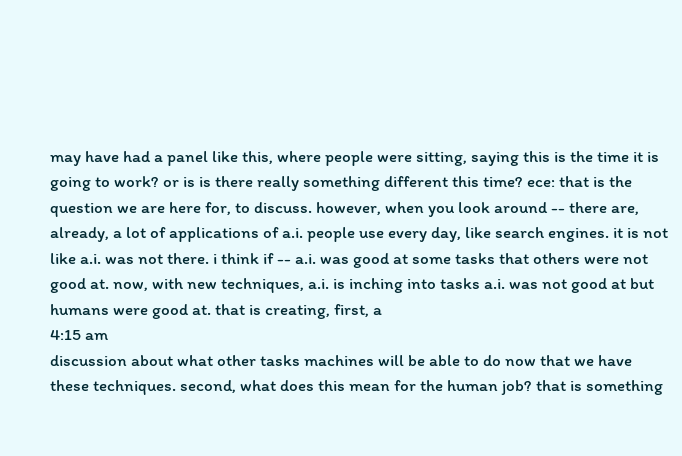may have had a panel like this, where people were sitting, saying this is the time it is going to work? or is is there really something different this time? ece: that is the question we are here for, to discuss. however, when you look around -- there are, already, a lot of applications of a.i. people use every day, like search engines. it is not like a.i. was not there. i think if -- a.i. was good at some tasks that others were not good at. now, with new techniques, a.i. is inching into tasks a.i. was not good at but humans were good at. that is creating, first, a
4:15 am
discussion about what other tasks machines will be able to do now that we have these techniques. second, what does this mean for the human job? that is something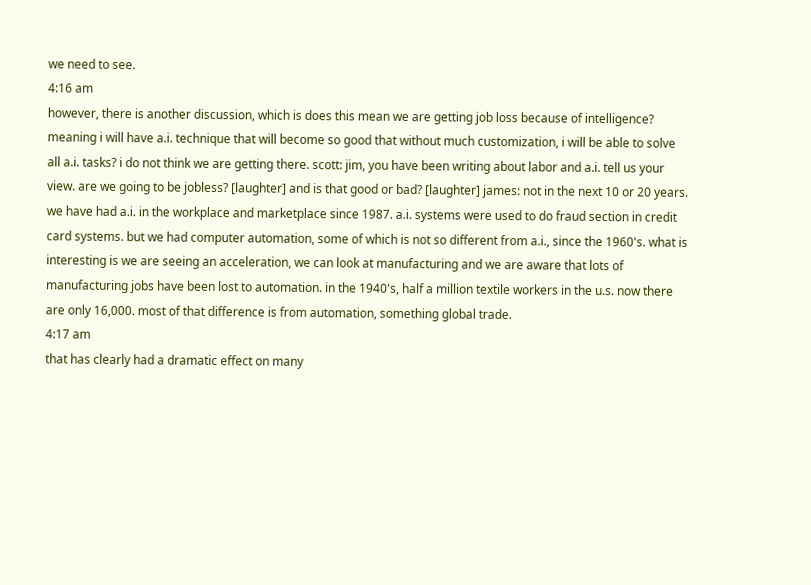we need to see.
4:16 am
however, there is another discussion, which is does this mean we are getting job loss because of intelligence? meaning i will have a.i. technique that will become so good that without much customization, i will be able to solve all a.i. tasks? i do not think we are getting there. scott: jim, you have been writing about labor and a.i. tell us your view. are we going to be jobless? [laughter] and is that good or bad? [laughter] james: not in the next 10 or 20 years. we have had a.i. in the workplace and marketplace since 1987. a.i. systems were used to do fraud section in credit card systems. but we had computer automation, some of which is not so different from a.i., since the 1960's. what is interesting is we are seeing an acceleration, we can look at manufacturing and we are aware that lots of manufacturing jobs have been lost to automation. in the 1940's, half a million textile workers in the u.s. now there are only 16,000. most of that difference is from automation, something global trade.
4:17 am
that has clearly had a dramatic effect on many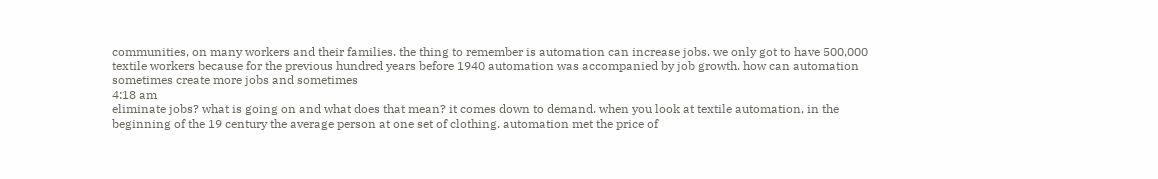communities, on many workers and their families. the thing to remember is automation can increase jobs. we only got to have 500,000 textile workers because for the previous hundred years before 1940 automation was accompanied by job growth. how can automation sometimes create more jobs and sometimes
4:18 am
eliminate jobs? what is going on and what does that mean? it comes down to demand. when you look at textile automation, in the beginning of the 19 century the average person at one set of clothing. automation met the price of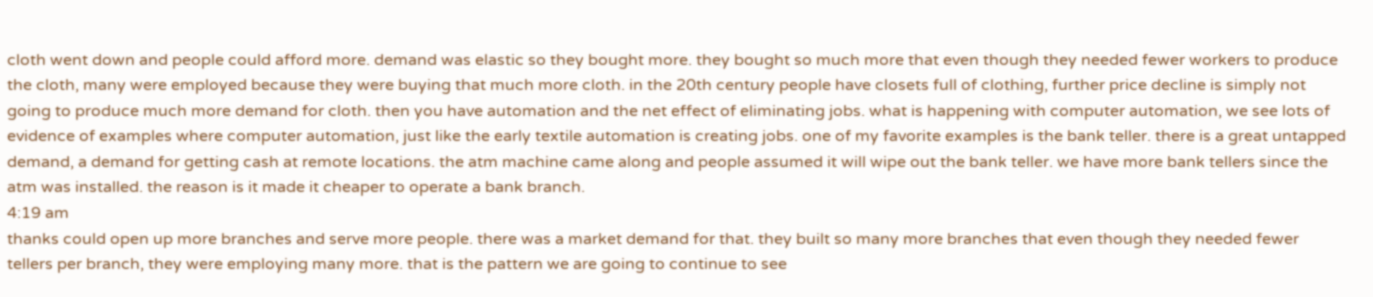cloth went down and people could afford more. demand was elastic so they bought more. they bought so much more that even though they needed fewer workers to produce the cloth, many were employed because they were buying that much more cloth. in the 20th century people have closets full of clothing, further price decline is simply not going to produce much more demand for cloth. then you have automation and the net effect of eliminating jobs. what is happening with computer automation, we see lots of evidence of examples where computer automation, just like the early textile automation is creating jobs. one of my favorite examples is the bank teller. there is a great untapped demand, a demand for getting cash at remote locations. the atm machine came along and people assumed it will wipe out the bank teller. we have more bank tellers since the atm was installed. the reason is it made it cheaper to operate a bank branch.
4:19 am
thanks could open up more branches and serve more people. there was a market demand for that. they built so many more branches that even though they needed fewer tellers per branch, they were employing many more. that is the pattern we are going to continue to see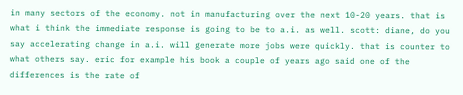in many sectors of the economy. not in manufacturing over the next 10-20 years. that is what i think the immediate response is going to be to a.i. as well. scott: diane, do you say accelerating change in a.i. will generate more jobs were quickly. that is counter to what others say. eric for example his book a couple of years ago said one of the differences is the rate of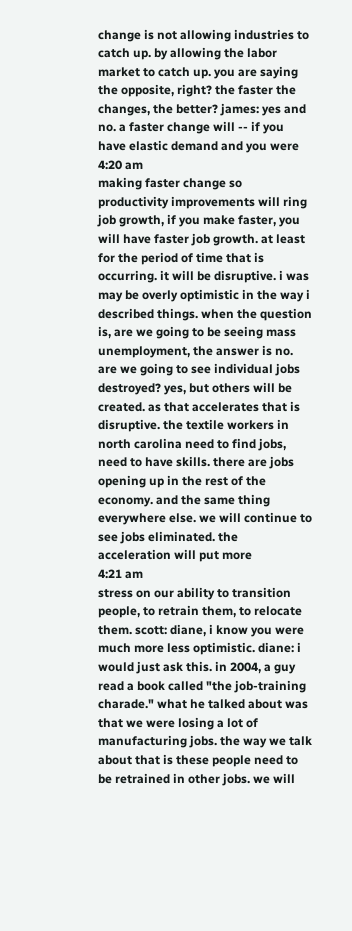change is not allowing industries to catch up. by allowing the labor market to catch up. you are saying the opposite, right? the faster the changes, the better? james: yes and no. a faster change will -- if you have elastic demand and you were
4:20 am
making faster change so productivity improvements will ring job growth, if you make faster, you will have faster job growth. at least for the period of time that is occurring. it will be disruptive. i was may be overly optimistic in the way i described things. when the question is, are we going to be seeing mass unemployment, the answer is no. are we going to see individual jobs destroyed? yes, but others will be created. as that accelerates that is disruptive. the textile workers in north carolina need to find jobs, need to have skills. there are jobs opening up in the rest of the economy. and the same thing everywhere else. we will continue to see jobs eliminated. the acceleration will put more
4:21 am
stress on our ability to transition people, to retrain them, to relocate them. scott: diane, i know you were much more less optimistic. diane: i would just ask this. in 2004, a guy read a book called "the job-training charade." what he talked about was that we were losing a lot of manufacturing jobs. the way we talk about that is these people need to be retrained in other jobs. we will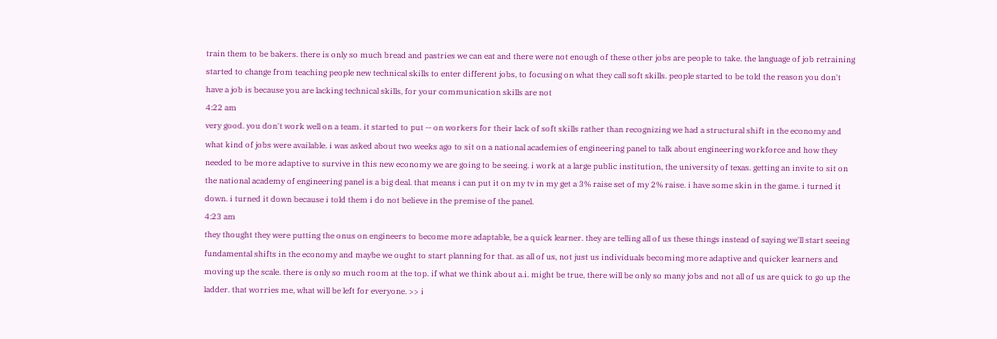train them to be bakers. there is only so much bread and pastries we can eat and there were not enough of these other jobs are people to take. the language of job retraining started to change from teaching people new technical skills to enter different jobs, to focusing on what they call soft skills. people started to be told the reason you don't have a job is because you are lacking technical skills, for your communication skills are not
4:22 am
very good. you don't work well on a team. it started to put -- on workers for their lack of soft skills rather than recognizing we had a structural shift in the economy and what kind of jobs were available. i was asked about two weeks ago to sit on a national academies of engineering panel to talk about engineering workforce and how they needed to be more adaptive to survive in this new economy we are going to be seeing. i work at a large public institution, the university of texas. getting an invite to sit on the national academy of engineering panel is a big deal. that means i can put it on my tv in my get a 3% raise set of my 2% raise. i have some skin in the game. i turned it down. i turned it down because i told them i do not believe in the premise of the panel.
4:23 am
they thought they were putting the onus on engineers to become more adaptable, be a quick learner. they are telling all of us these things instead of saying we'll start seeing fundamental shifts in the economy and maybe we ought to start planning for that. as all of us, not just us individuals becoming more adaptive and quicker learners and moving up the scale. there is only so much room at the top. if what we think about a.i. might be true, there will be only so many jobs and not all of us are quick to go up the ladder. that worries me, what will be left for everyone. >> i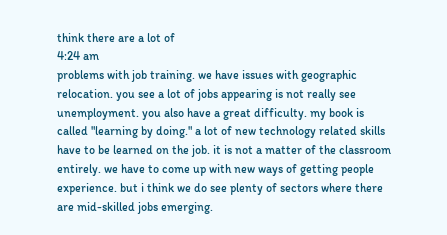think there are a lot of
4:24 am
problems with job training. we have issues with geographic relocation. you see a lot of jobs appearing is not really see unemployment. you also have a great difficulty. my book is called "learning by doing." a lot of new technology related skills have to be learned on the job. it is not a matter of the classroom entirely. we have to come up with new ways of getting people experience. but i think we do see plenty of sectors where there are mid-skilled jobs emerging.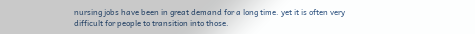nursing jobs have been in great demand for a long time. yet it is often very difficult for people to transition into those.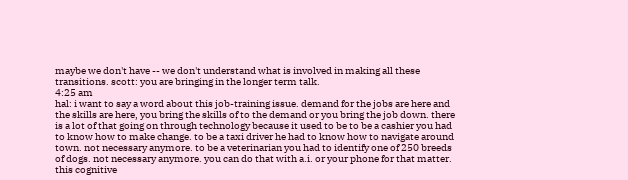maybe we don't have -- we don't understand what is involved in making all these transitions. scott: you are bringing in the longer term talk.
4:25 am
hal: i want to say a word about this job-training issue. demand for the jobs are here and the skills are here, you bring the skills of to the demand or you bring the job down. there is a lot of that going on through technology because it used to be to be a cashier you had to know how to make change. to be a taxi driver he had to know how to navigate around town. not necessary anymore. to be a veterinarian you had to identify one of 250 breeds of dogs. not necessary anymore. you can do that with a.i. or your phone for that matter. this cognitive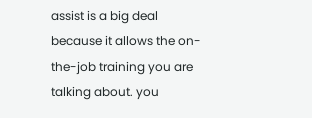assist is a big deal because it allows the on-the-job training you are talking about. you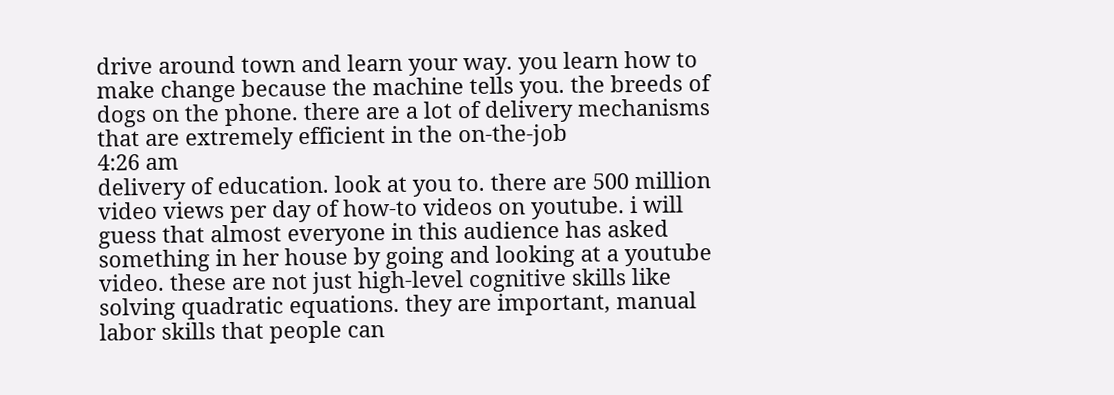drive around town and learn your way. you learn how to make change because the machine tells you. the breeds of dogs on the phone. there are a lot of delivery mechanisms that are extremely efficient in the on-the-job
4:26 am
delivery of education. look at you to. there are 500 million video views per day of how-to videos on youtube. i will guess that almost everyone in this audience has asked something in her house by going and looking at a youtube video. these are not just high-level cognitive skills like solving quadratic equations. they are important, manual labor skills that people can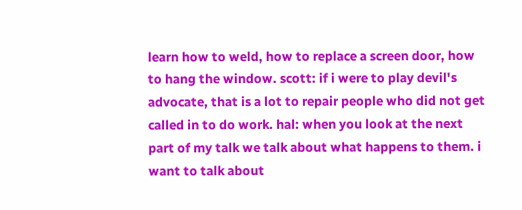learn how to weld, how to replace a screen door, how to hang the window. scott: if i were to play devil's advocate, that is a lot to repair people who did not get called in to do work. hal: when you look at the next part of my talk we talk about what happens to them. i want to talk about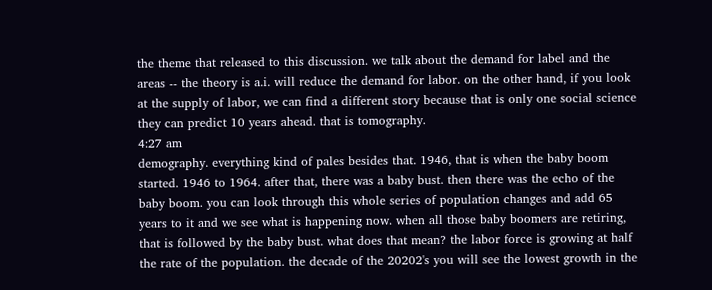the theme that released to this discussion. we talk about the demand for label and the areas -- the theory is a.i. will reduce the demand for labor. on the other hand, if you look at the supply of labor, we can find a different story because that is only one social science they can predict 10 years ahead. that is tomography.
4:27 am
demography. everything kind of pales besides that. 1946, that is when the baby boom started. 1946 to 1964. after that, there was a baby bust. then there was the echo of the baby boom. you can look through this whole series of population changes and add 65 years to it and we see what is happening now. when all those baby boomers are retiring, that is followed by the baby bust. what does that mean? the labor force is growing at half the rate of the population. the decade of the 20202's you will see the lowest growth in the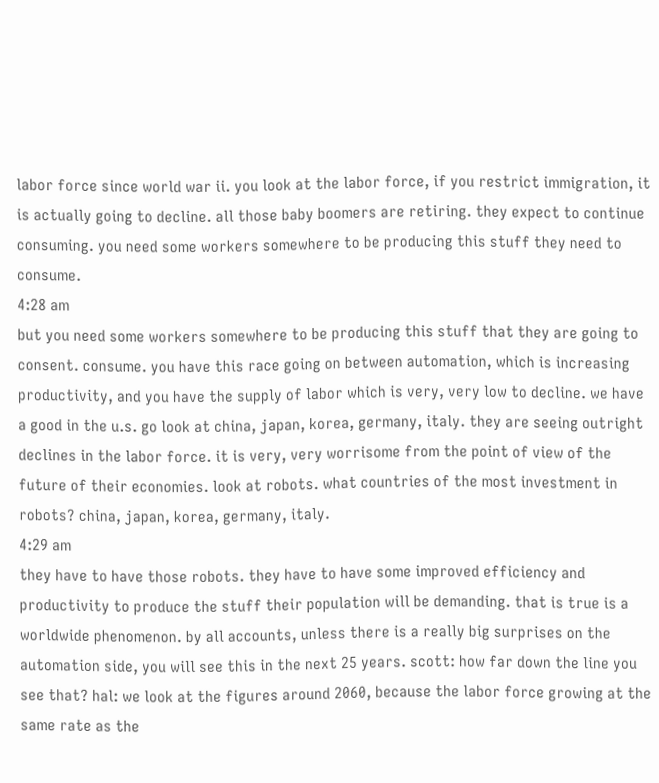labor force since world war ii. you look at the labor force, if you restrict immigration, it is actually going to decline. all those baby boomers are retiring. they expect to continue consuming. you need some workers somewhere to be producing this stuff they need to consume.
4:28 am
but you need some workers somewhere to be producing this stuff that they are going to consent. consume. you have this race going on between automation, which is increasing productivity, and you have the supply of labor which is very, very low to decline. we have a good in the u.s. go look at china, japan, korea, germany, italy. they are seeing outright declines in the labor force. it is very, very worrisome from the point of view of the future of their economies. look at robots. what countries of the most investment in robots? china, japan, korea, germany, italy.
4:29 am
they have to have those robots. they have to have some improved efficiency and productivity to produce the stuff their population will be demanding. that is true is a worldwide phenomenon. by all accounts, unless there is a really big surprises on the automation side, you will see this in the next 25 years. scott: how far down the line you see that? hal: we look at the figures around 2060, because the labor force growing at the same rate as the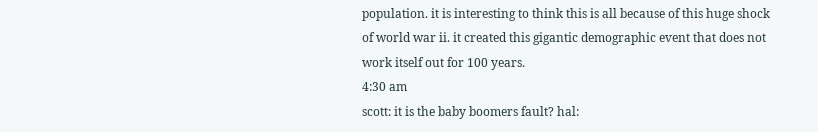population. it is interesting to think this is all because of this huge shock of world war ii. it created this gigantic demographic event that does not work itself out for 100 years.
4:30 am
scott: it is the baby boomers fault? hal: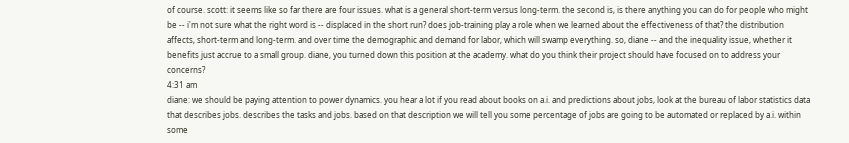of course. scott: it seems like so far there are four issues. what is a general short-term versus long-term. the second is, is there anything you can do for people who might be -- i'm not sure what the right word is -- displaced in the short run? does job-training play a role when we learned about the effectiveness of that? the distribution affects, short-term and long-term. and over time the demographic and demand for labor, which will swamp everything. so, diane -- and the inequality issue, whether it benefits just accrue to a small group. diane, you turned down this position at the academy. what do you think their project should have focused on to address your concerns?
4:31 am
diane: we should be paying attention to power dynamics. you hear a lot if you read about books on a.i. and predictions about jobs, look at the bureau of labor statistics data that describes jobs. describes the tasks and jobs. based on that description we will tell you some percentage of jobs are going to be automated or replaced by a.i. within some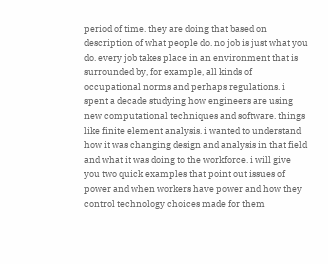period of time. they are doing that based on description of what people do. no job is just what you do. every job takes place in an environment that is surrounded by, for example, all kinds of occupational norms and perhaps regulations. i spent a decade studying how engineers are using new computational techniques and software. things like finite element analysis. i wanted to understand how it was changing design and analysis in that field and what it was doing to the workforce. i will give you two quick examples that point out issues of power and when workers have power and how they control technology choices made for them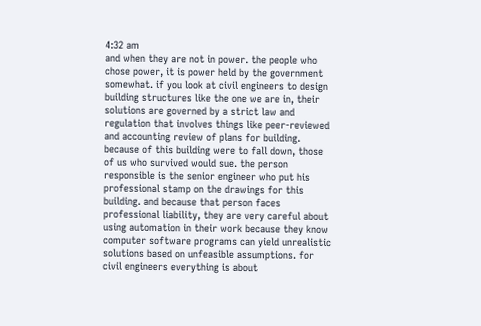4:32 am
and when they are not in power. the people who chose power, it is power held by the government somewhat. if you look at civil engineers to design building structures like the one we are in, their solutions are governed by a strict law and regulation that involves things like peer-reviewed and accounting review of plans for building. because of this building were to fall down, those of us who survived would sue. the person responsible is the senior engineer who put his professional stamp on the drawings for this building. and because that person faces professional liability, they are very careful about using automation in their work because they know computer software programs can yield unrealistic solutions based on unfeasible assumptions. for civil engineers everything is about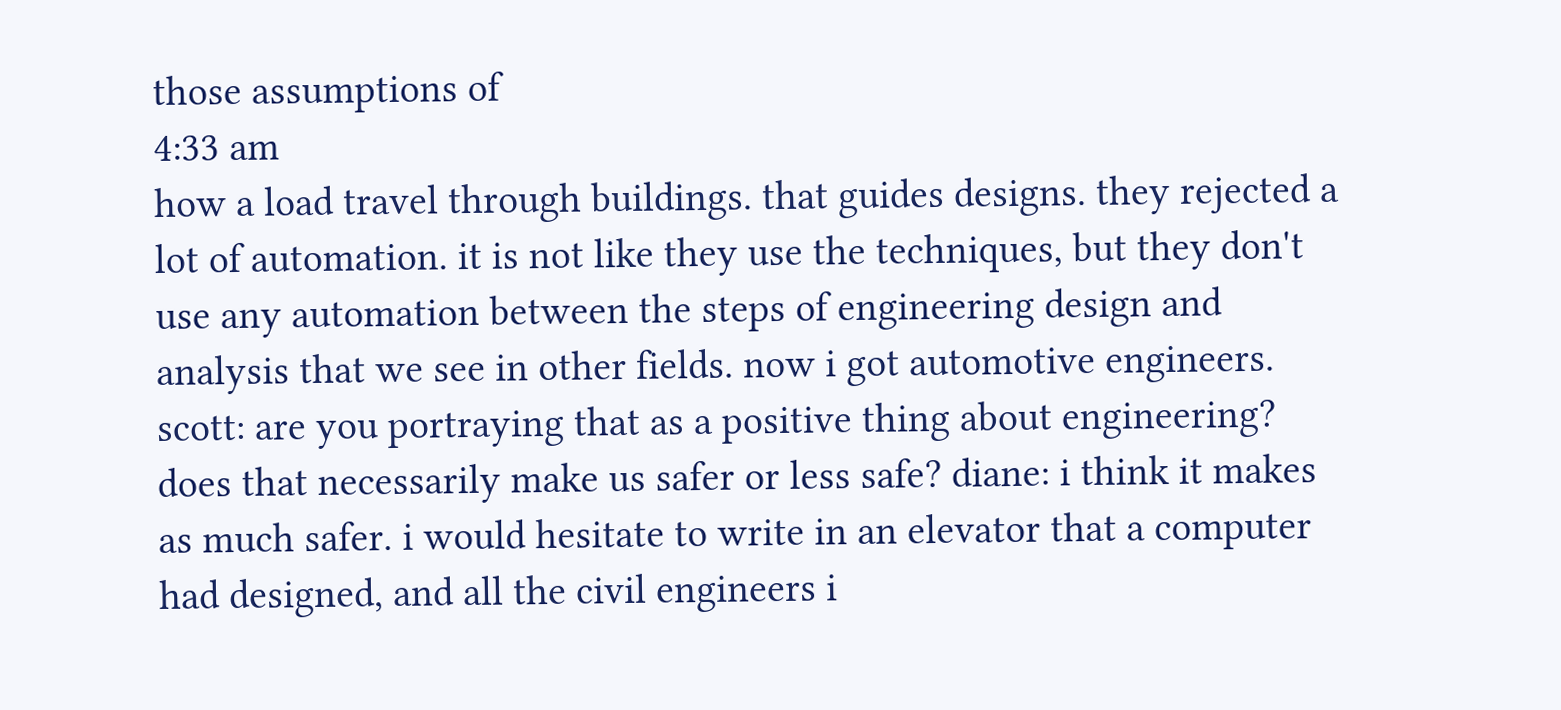those assumptions of
4:33 am
how a load travel through buildings. that guides designs. they rejected a lot of automation. it is not like they use the techniques, but they don't use any automation between the steps of engineering design and analysis that we see in other fields. now i got automotive engineers. scott: are you portraying that as a positive thing about engineering? does that necessarily make us safer or less safe? diane: i think it makes as much safer. i would hesitate to write in an elevator that a computer had designed, and all the civil engineers i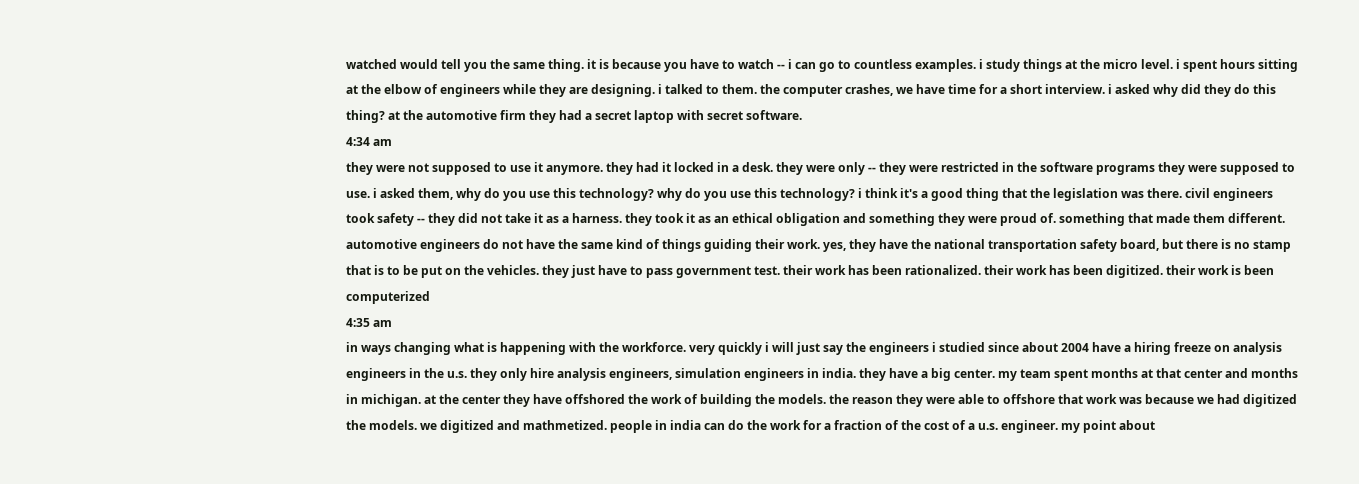watched would tell you the same thing. it is because you have to watch -- i can go to countless examples. i study things at the micro level. i spent hours sitting at the elbow of engineers while they are designing. i talked to them. the computer crashes, we have time for a short interview. i asked why did they do this thing? at the automotive firm they had a secret laptop with secret software.
4:34 am
they were not supposed to use it anymore. they had it locked in a desk. they were only -- they were restricted in the software programs they were supposed to use. i asked them, why do you use this technology? why do you use this technology? i think it's a good thing that the legislation was there. civil engineers took safety -- they did not take it as a harness. they took it as an ethical obligation and something they were proud of. something that made them different. automotive engineers do not have the same kind of things guiding their work. yes, they have the national transportation safety board, but there is no stamp that is to be put on the vehicles. they just have to pass government test. their work has been rationalized. their work has been digitized. their work is been computerized
4:35 am
in ways changing what is happening with the workforce. very quickly i will just say the engineers i studied since about 2004 have a hiring freeze on analysis engineers in the u.s. they only hire analysis engineers, simulation engineers in india. they have a big center. my team spent months at that center and months in michigan. at the center they have offshored the work of building the models. the reason they were able to offshore that work was because we had digitized the models. we digitized and mathmetized. people in india can do the work for a fraction of the cost of a u.s. engineer. my point about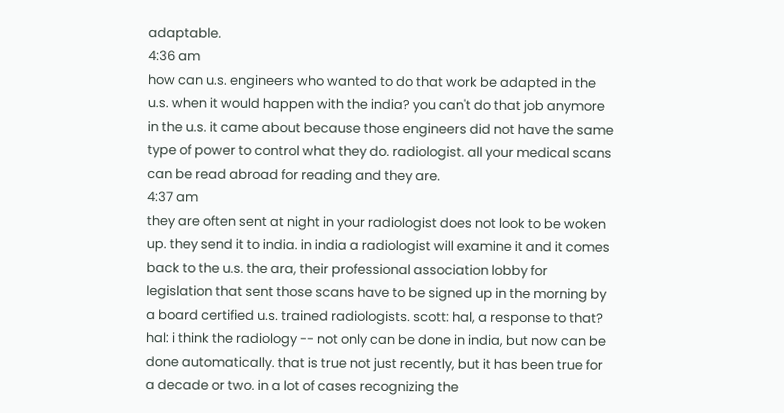adaptable.
4:36 am
how can u.s. engineers who wanted to do that work be adapted in the u.s. when it would happen with the india? you can't do that job anymore in the u.s. it came about because those engineers did not have the same type of power to control what they do. radiologist. all your medical scans can be read abroad for reading and they are.
4:37 am
they are often sent at night in your radiologist does not look to be woken up. they send it to india. in india a radiologist will examine it and it comes back to the u.s. the ara, their professional association lobby for legislation that sent those scans have to be signed up in the morning by a board certified u.s. trained radiologists. scott: hal, a response to that? hal: i think the radiology -- not only can be done in india, but now can be done automatically. that is true not just recently, but it has been true for a decade or two. in a lot of cases recognizing the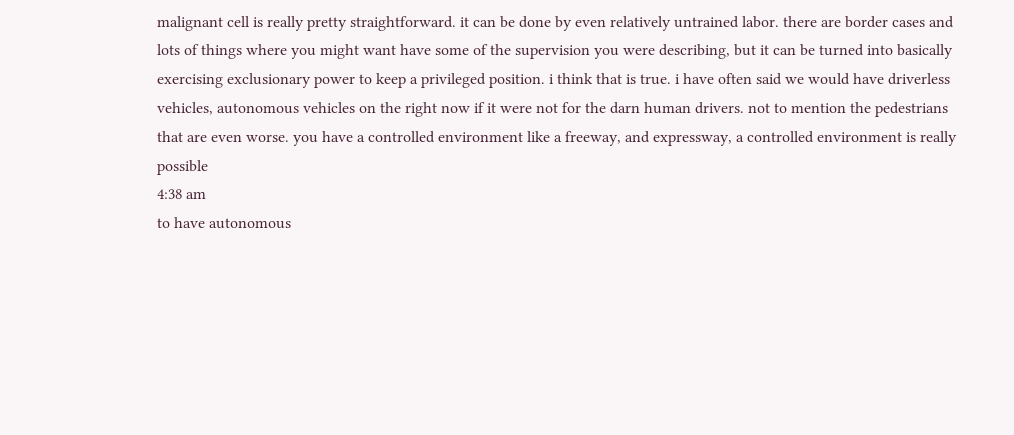malignant cell is really pretty straightforward. it can be done by even relatively untrained labor. there are border cases and lots of things where you might want have some of the supervision you were describing, but it can be turned into basically exercising exclusionary power to keep a privileged position. i think that is true. i have often said we would have driverless vehicles, autonomous vehicles on the right now if it were not for the darn human drivers. not to mention the pedestrians that are even worse. you have a controlled environment like a freeway, and expressway, a controlled environment is really possible
4:38 am
to have autonomous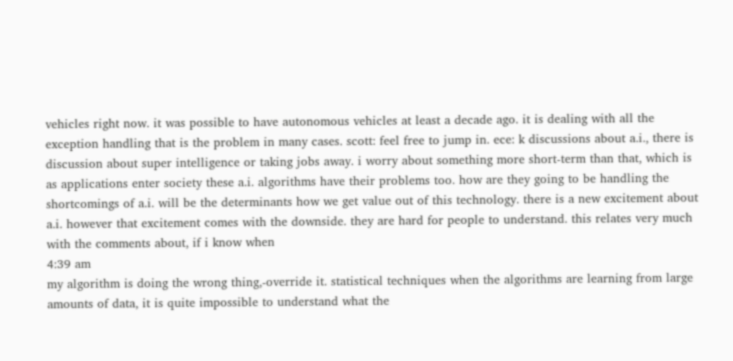vehicles right now. it was possible to have autonomous vehicles at least a decade ago. it is dealing with all the exception handling that is the problem in many cases. scott: feel free to jump in. ece: k discussions about a.i., there is discussion about super intelligence or taking jobs away. i worry about something more short-term than that, which is as applications enter society these a.i. algorithms have their problems too. how are they going to be handling the shortcomings of a.i. will be the determinants how we get value out of this technology. there is a new excitement about a.i. however that excitement comes with the downside. they are hard for people to understand. this relates very much with the comments about, if i know when
4:39 am
my algorithm is doing the wrong thing,-override it. statistical techniques when the algorithms are learning from large amounts of data, it is quite impossible to understand what the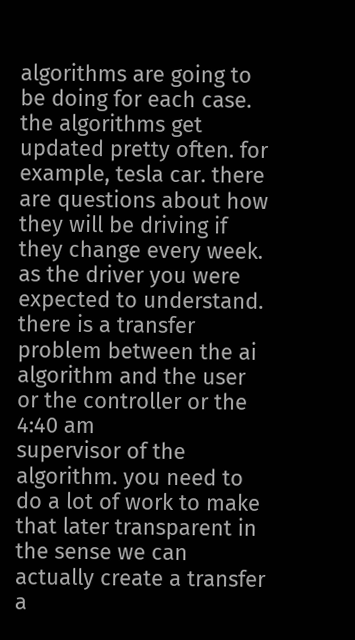algorithms are going to be doing for each case. the algorithms get updated pretty often. for example, tesla car. there are questions about how they will be driving if they change every week. as the driver you were expected to understand. there is a transfer problem between the ai algorithm and the user or the controller or the
4:40 am
supervisor of the algorithm. you need to do a lot of work to make that later transparent in the sense we can actually create a transfer a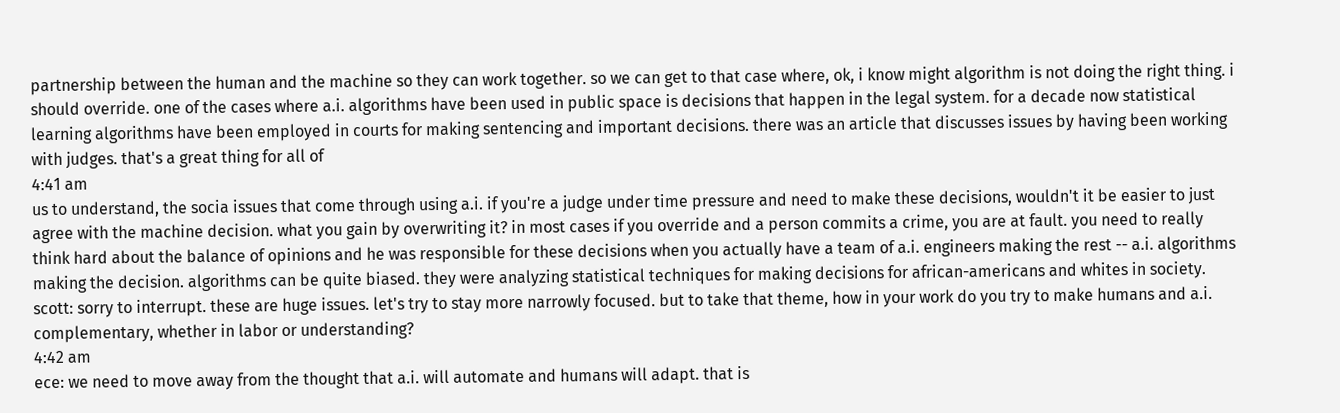partnership between the human and the machine so they can work together. so we can get to that case where, ok, i know might algorithm is not doing the right thing. i should override. one of the cases where a.i. algorithms have been used in public space is decisions that happen in the legal system. for a decade now statistical learning algorithms have been employed in courts for making sentencing and important decisions. there was an article that discusses issues by having been working with judges. that's a great thing for all of
4:41 am
us to understand, the socia issues that come through using a.i. if you're a judge under time pressure and need to make these decisions, wouldn't it be easier to just agree with the machine decision. what you gain by overwriting it? in most cases if you override and a person commits a crime, you are at fault. you need to really think hard about the balance of opinions and he was responsible for these decisions when you actually have a team of a.i. engineers making the rest -- a.i. algorithms making the decision. algorithms can be quite biased. they were analyzing statistical techniques for making decisions for african-americans and whites in society. scott: sorry to interrupt. these are huge issues. let's try to stay more narrowly focused. but to take that theme, how in your work do you try to make humans and a.i. complementary, whether in labor or understanding?
4:42 am
ece: we need to move away from the thought that a.i. will automate and humans will adapt. that is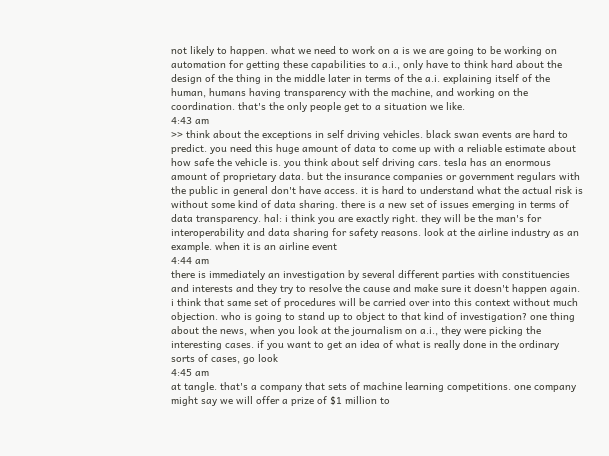not likely to happen. what we need to work on a is we are going to be working on automation for getting these capabilities to a.i., only have to think hard about the design of the thing in the middle later in terms of the a.i. explaining itself of the human, humans having transparency with the machine, and working on the coordination. that's the only people get to a situation we like.
4:43 am
>> think about the exceptions in self driving vehicles. black swan events are hard to predict. you need this huge amount of data to come up with a reliable estimate about how safe the vehicle is. you think about self driving cars. tesla has an enormous amount of proprietary data. but the insurance companies or government regulars with the public in general don't have access. it is hard to understand what the actual risk is without some kind of data sharing. there is a new set of issues emerging in terms of data transparency. hal: i think you are exactly right. they will be the man's for interoperability and data sharing for safety reasons. look at the airline industry as an example. when it is an airline event
4:44 am
there is immediately an investigation by several different parties with constituencies and interests and they try to resolve the cause and make sure it doesn't happen again. i think that same set of procedures will be carried over into this context without much objection. who is going to stand up to object to that kind of investigation? one thing about the news, when you look at the journalism on a.i., they were picking the interesting cases. if you want to get an idea of what is really done in the ordinary sorts of cases, go look
4:45 am
at tangle. that's a company that sets of machine learning competitions. one company might say we will offer a prize of $1 million to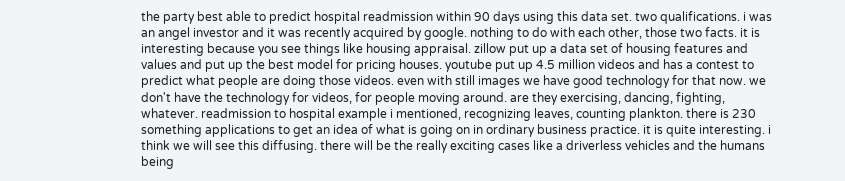the party best able to predict hospital readmission within 90 days using this data set. two qualifications. i was an angel investor and it was recently acquired by google. nothing to do with each other, those two facts. it is interesting because you see things like housing appraisal. zillow put up a data set of housing features and values and put up the best model for pricing houses. youtube put up 4.5 million videos and has a contest to predict what people are doing those videos. even with still images we have good technology for that now. we don't have the technology for videos, for people moving around. are they exercising, dancing, fighting, whatever. readmission to hospital example i mentioned, recognizing leaves, counting plankton. there is 230 something applications to get an idea of what is going on in ordinary business practice. it is quite interesting. i think we will see this diffusing. there will be the really exciting cases like a driverless vehicles and the humans being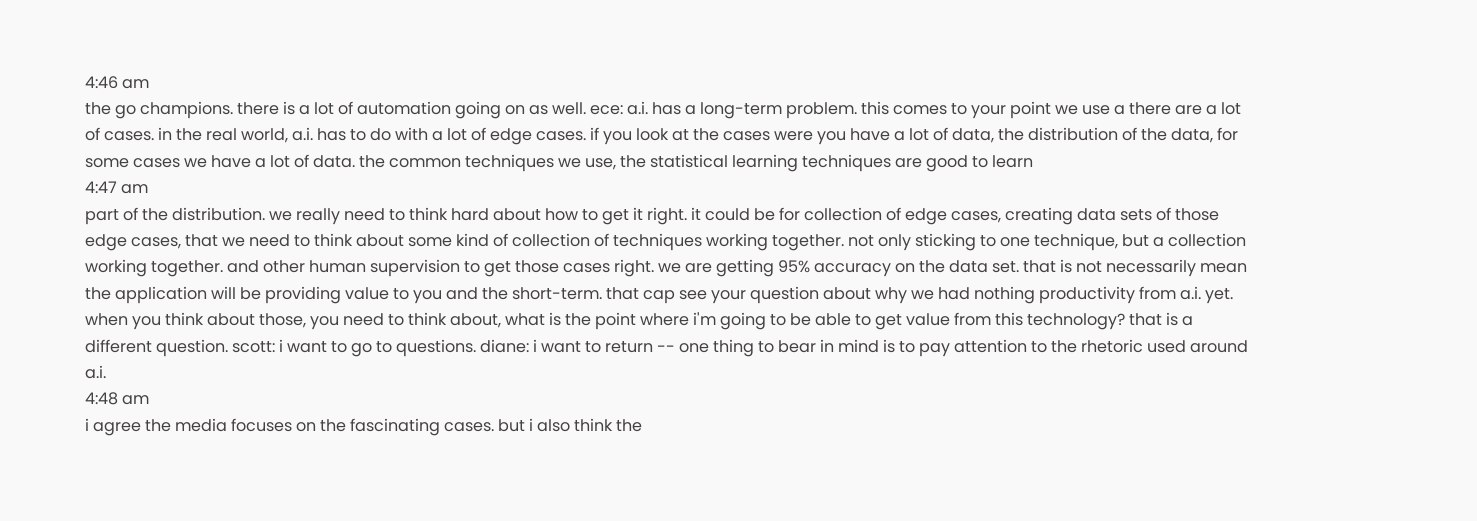4:46 am
the go champions. there is a lot of automation going on as well. ece: a.i. has a long-term problem. this comes to your point we use a there are a lot of cases. in the real world, a.i. has to do with a lot of edge cases. if you look at the cases were you have a lot of data, the distribution of the data, for some cases we have a lot of data. the common techniques we use, the statistical learning techniques are good to learn
4:47 am
part of the distribution. we really need to think hard about how to get it right. it could be for collection of edge cases, creating data sets of those edge cases, that we need to think about some kind of collection of techniques working together. not only sticking to one technique, but a collection working together. and other human supervision to get those cases right. we are getting 95% accuracy on the data set. that is not necessarily mean the application will be providing value to you and the short-term. that cap see your question about why we had nothing productivity from a.i. yet. when you think about those, you need to think about, what is the point where i'm going to be able to get value from this technology? that is a different question. scott: i want to go to questions. diane: i want to return -- one thing to bear in mind is to pay attention to the rhetoric used around a.i.
4:48 am
i agree the media focuses on the fascinating cases. but i also think the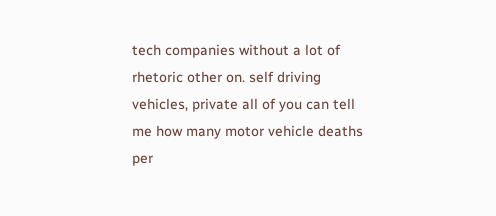tech companies without a lot of rhetoric other on. self driving vehicles, private all of you can tell me how many motor vehicle deaths per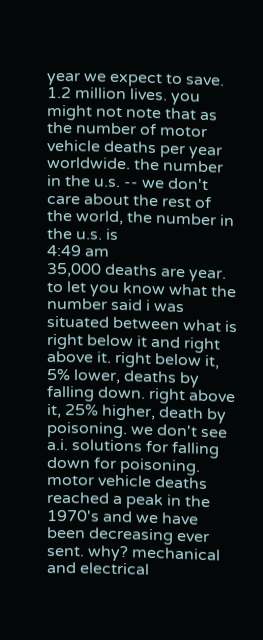year we expect to save. 1.2 million lives. you might not note that as the number of motor vehicle deaths per year worldwide. the number in the u.s. -- we don't care about the rest of the world, the number in the u.s. is
4:49 am
35,000 deaths are year. to let you know what the number said i was situated between what is right below it and right above it. right below it, 5% lower, deaths by falling down. right above it, 25% higher, death by poisoning. we don't see a.i. solutions for falling down for poisoning. motor vehicle deaths reached a peak in the 1970's and we have been decreasing ever sent. why? mechanical and electrical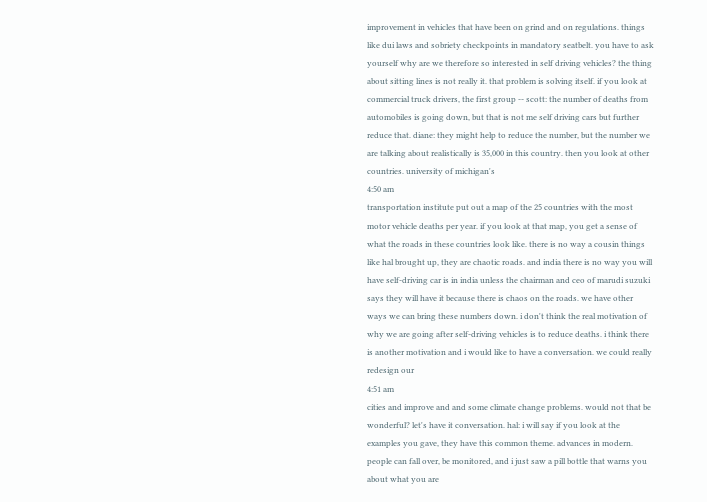improvement in vehicles that have been on grind and on regulations. things like dui laws and sobriety checkpoints in mandatory seatbelt. you have to ask yourself why are we therefore so interested in self driving vehicles? the thing about sitting lines is not really it. that problem is solving itself. if you look at commercial truck drivers, the first group -- scott: the number of deaths from automobiles is going down, but that is not me self driving cars but further reduce that. diane: they might help to reduce the number, but the number we are talking about realistically is 35,000 in this country. then you look at other countries. university of michigan's
4:50 am
transportation institute put out a map of the 25 countries with the most motor vehicle deaths per year. if you look at that map, you get a sense of what the roads in these countries look like. there is no way a cousin things like hal brought up, they are chaotic roads. and india there is no way you will have self-driving car is in india unless the chairman and ceo of marudi suzuki says they will have it because there is chaos on the roads. we have other ways we can bring these numbers down. i don't think the real motivation of why we are going after self-driving vehicles is to reduce deaths. i think there is another motivation and i would like to have a conversation. we could really redesign our
4:51 am
cities and improve and and some climate change problems. would not that be wonderful? let's have it conversation. hal: i will say if you look at the examples you gave, they have this common theme. advances in modern. people can fall over, be monitored, and i just saw a pill bottle that warns you about what you are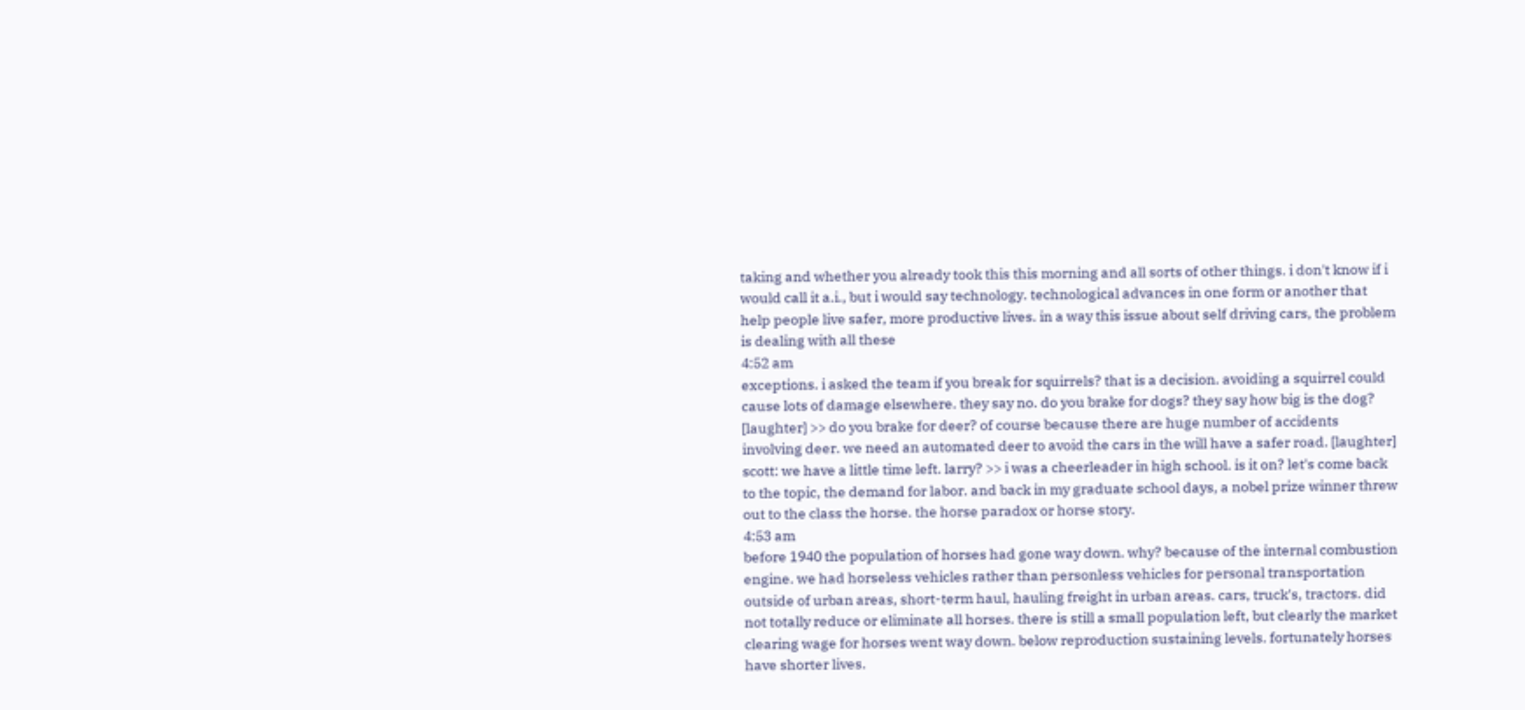taking and whether you already took this this morning and all sorts of other things. i don't know if i would call it a.i., but i would say technology. technological advances in one form or another that help people live safer, more productive lives. in a way this issue about self driving cars, the problem is dealing with all these
4:52 am
exceptions. i asked the team if you break for squirrels? that is a decision. avoiding a squirrel could cause lots of damage elsewhere. they say no. do you brake for dogs? they say how big is the dog? [laughter] >> do you brake for deer? of course because there are huge number of accidents involving deer. we need an automated deer to avoid the cars in the will have a safer road. [laughter] scott: we have a little time left. larry? >> i was a cheerleader in high school. is it on? let's come back to the topic, the demand for labor. and back in my graduate school days, a nobel prize winner threw out to the class the horse. the horse paradox or horse story.
4:53 am
before 1940 the population of horses had gone way down. why? because of the internal combustion engine. we had horseless vehicles rather than personless vehicles for personal transportation outside of urban areas, short-term haul, hauling freight in urban areas. cars, truck's, tractors. did not totally reduce or eliminate all horses. there is still a small population left, but clearly the market clearing wage for horses went way down. below reproduction sustaining levels. fortunately horses have shorter lives.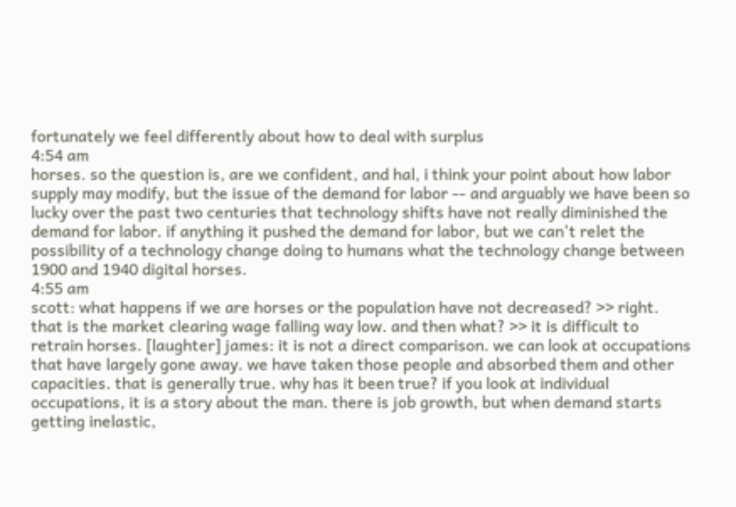fortunately we feel differently about how to deal with surplus
4:54 am
horses. so the question is, are we confident, and hal, i think your point about how labor supply may modify, but the issue of the demand for labor -- and arguably we have been so lucky over the past two centuries that technology shifts have not really diminished the demand for labor. if anything it pushed the demand for labor, but we can't relet the possibility of a technology change doing to humans what the technology change between 1900 and 1940 digital horses.
4:55 am
scott: what happens if we are horses or the population have not decreased? >> right. that is the market clearing wage falling way low. and then what? >> it is difficult to retrain horses. [laughter] james: it is not a direct comparison. we can look at occupations that have largely gone away. we have taken those people and absorbed them and other capacities. that is generally true. why has it been true? if you look at individual occupations, it is a story about the man. there is job growth, but when demand starts getting inelastic,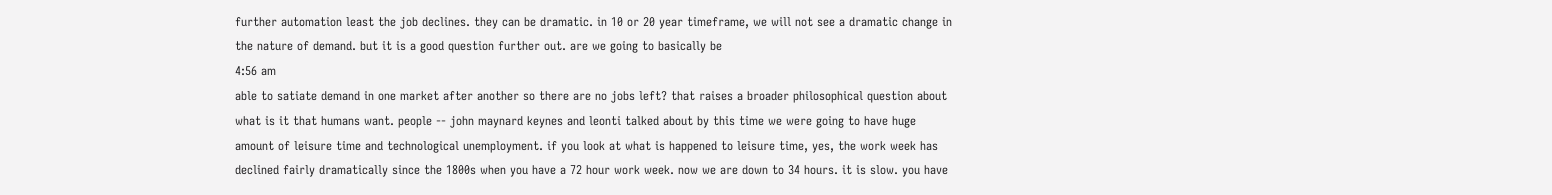further automation least the job declines. they can be dramatic. in 10 or 20 year timeframe, we will not see a dramatic change in the nature of demand. but it is a good question further out. are we going to basically be
4:56 am
able to satiate demand in one market after another so there are no jobs left? that raises a broader philosophical question about what is it that humans want. people -- john maynard keynes and leonti talked about by this time we were going to have huge amount of leisure time and technological unemployment. if you look at what is happened to leisure time, yes, the work week has declined fairly dramatically since the 1800s when you have a 72 hour work week. now we are down to 34 hours. it is slow. you have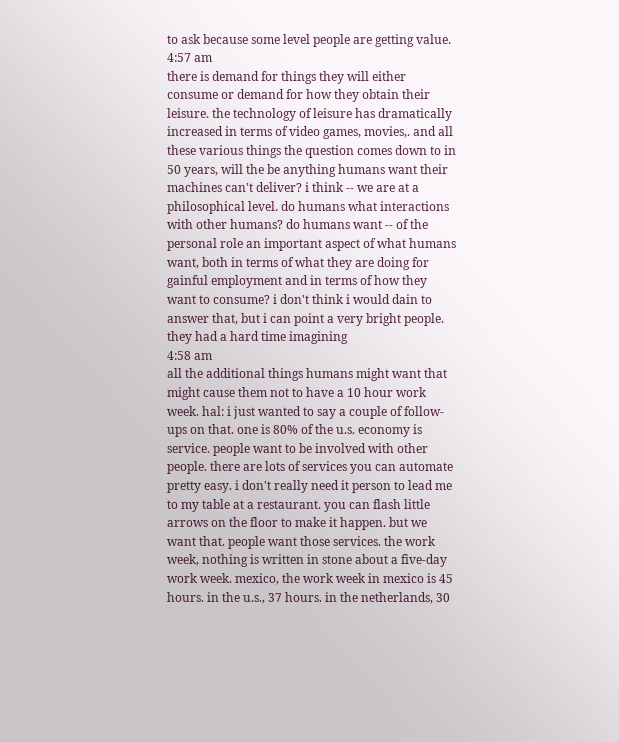to ask because some level people are getting value.
4:57 am
there is demand for things they will either consume or demand for how they obtain their leisure. the technology of leisure has dramatically increased in terms of video games, movies,. and all these various things the question comes down to in 50 years, will the be anything humans want their machines can't deliver? i think -- we are at a philosophical level. do humans what interactions with other humans? do humans want -- of the personal role an important aspect of what humans want, both in terms of what they are doing for gainful employment and in terms of how they want to consume? i don't think i would dain to answer that, but i can point a very bright people. they had a hard time imagining
4:58 am
all the additional things humans might want that might cause them not to have a 10 hour work week. hal: i just wanted to say a couple of follow-ups on that. one is 80% of the u.s. economy is service. people want to be involved with other people. there are lots of services you can automate pretty easy. i don't really need it person to lead me to my table at a restaurant. you can flash little arrows on the floor to make it happen. but we want that. people want those services. the work week, nothing is written in stone about a five-day work week. mexico, the work week in mexico is 45 hours. in the u.s., 37 hours. in the netherlands, 30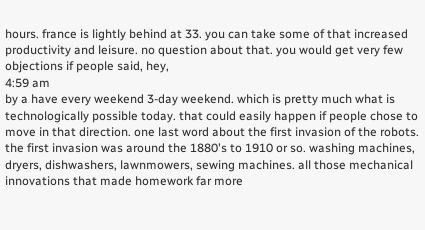hours. france is lightly behind at 33. you can take some of that increased productivity and leisure. no question about that. you would get very few objections if people said, hey,
4:59 am
by a have every weekend 3-day weekend. which is pretty much what is technologically possible today. that could easily happen if people chose to move in that direction. one last word about the first invasion of the robots. the first invasion was around the 1880's to 1910 or so. washing machines, dryers, dishwashers, lawnmowers, sewing machines. all those mechanical innovations that made homework far more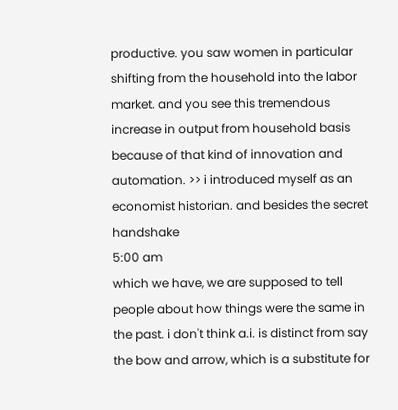productive. you saw women in particular shifting from the household into the labor market. and you see this tremendous increase in output from household basis because of that kind of innovation and automation. >> i introduced myself as an economist historian. and besides the secret handshake
5:00 am
which we have, we are supposed to tell people about how things were the same in the past. i don't think a.i. is distinct from say the bow and arrow, which is a substitute for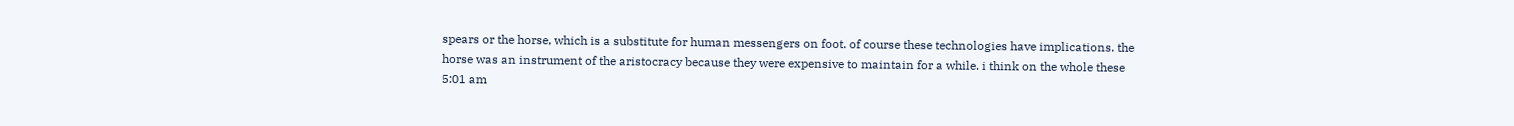spears or the horse, which is a substitute for human messengers on foot. of course these technologies have implications. the horse was an instrument of the aristocracy because they were expensive to maintain for a while. i think on the whole these
5:01 am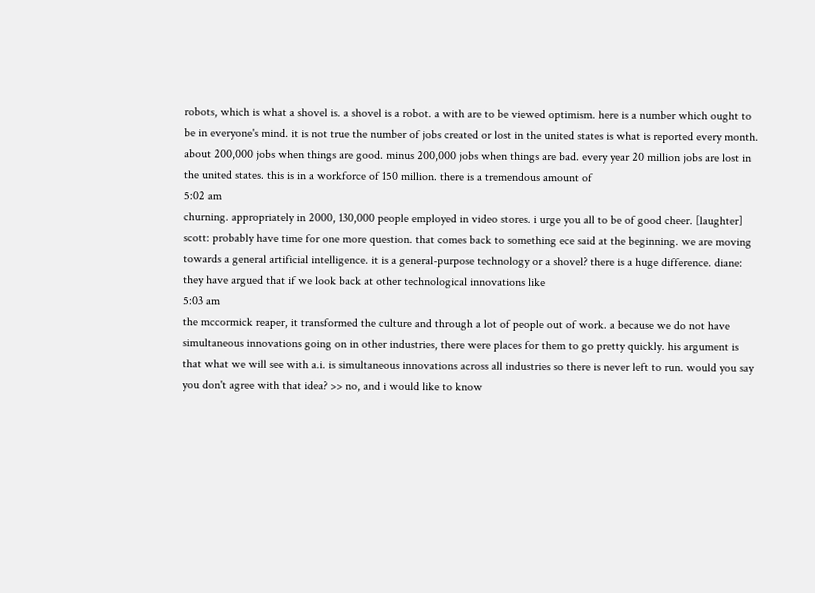robots, which is what a shovel is. a shovel is a robot. a with are to be viewed optimism. here is a number which ought to be in everyone's mind. it is not true the number of jobs created or lost in the united states is what is reported every month. about 200,000 jobs when things are good. minus 200,000 jobs when things are bad. every year 20 million jobs are lost in the united states. this is in a workforce of 150 million. there is a tremendous amount of
5:02 am
churning. appropriately in 2000, 130,000 people employed in video stores. i urge you all to be of good cheer. [laughter] scott: probably have time for one more question. that comes back to something ece said at the beginning. we are moving towards a general artificial intelligence. it is a general-purpose technology or a shovel? there is a huge difference. diane: they have argued that if we look back at other technological innovations like
5:03 am
the mccormick reaper, it transformed the culture and through a lot of people out of work. a because we do not have simultaneous innovations going on in other industries, there were places for them to go pretty quickly. his argument is that what we will see with a.i. is simultaneous innovations across all industries so there is never left to run. would you say you don't agree with that idea? >> no, and i would like to know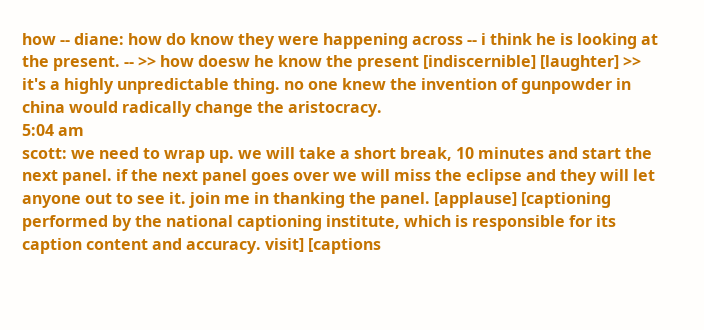how -- diane: how do know they were happening across -- i think he is looking at the present. -- >> how doesw he know the present [indiscernible] [laughter] >> it's a highly unpredictable thing. no one knew the invention of gunpowder in china would radically change the aristocracy.
5:04 am
scott: we need to wrap up. we will take a short break, 10 minutes and start the next panel. if the next panel goes over we will miss the eclipse and they will let anyone out to see it. join me in thanking the panel. [applause] [captioning performed by the national captioning institute, which is responsible for its caption content and accuracy. visit] [captions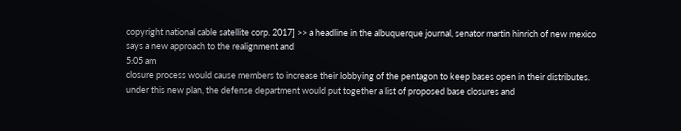copyright national cable satellite corp. 2017] >> a headline in the albuquerque journal, senator martin hinrich of new mexico says a new approach to the realignment and
5:05 am
closure process would cause members to increase their lobbying of the pentagon to keep bases open in their distributes. under this new plan, the defense department would put together a list of proposed base closures and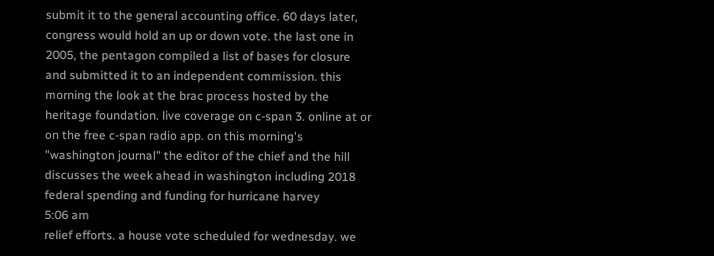submit it to the general accounting office. 60 days later, congress would hold an up or down vote. the last one in 2005, the pentagon compiled a list of bases for closure and submitted it to an independent commission. this morning the look at the brac process hosted by the heritage foundation. live coverage on c-span 3. online at or on the free c-span radio app. on this morning's "washington journal" the editor of the chief and the hill discusses the week ahead in washington including 2018 federal spending and funding for hurricane harvey
5:06 am
relief efforts. a house vote scheduled for wednesday. we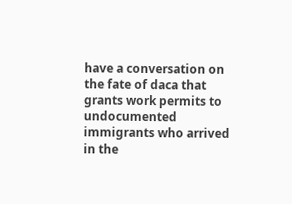have a conversation on the fate of daca that grants work permits to undocumented immigrants who arrived in the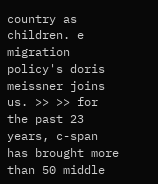country as children. e migration policy's doris meissner joins us. >> >> for the past 23 years, c-span has brought more than 50 middle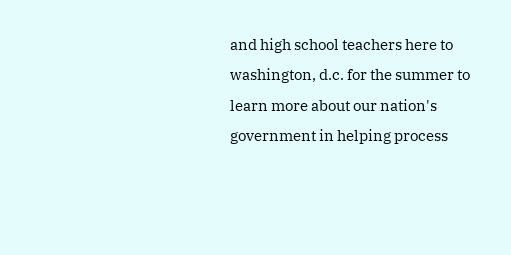and high school teachers here to washington, d.c. for the summer to learn more about our nation's government in helping process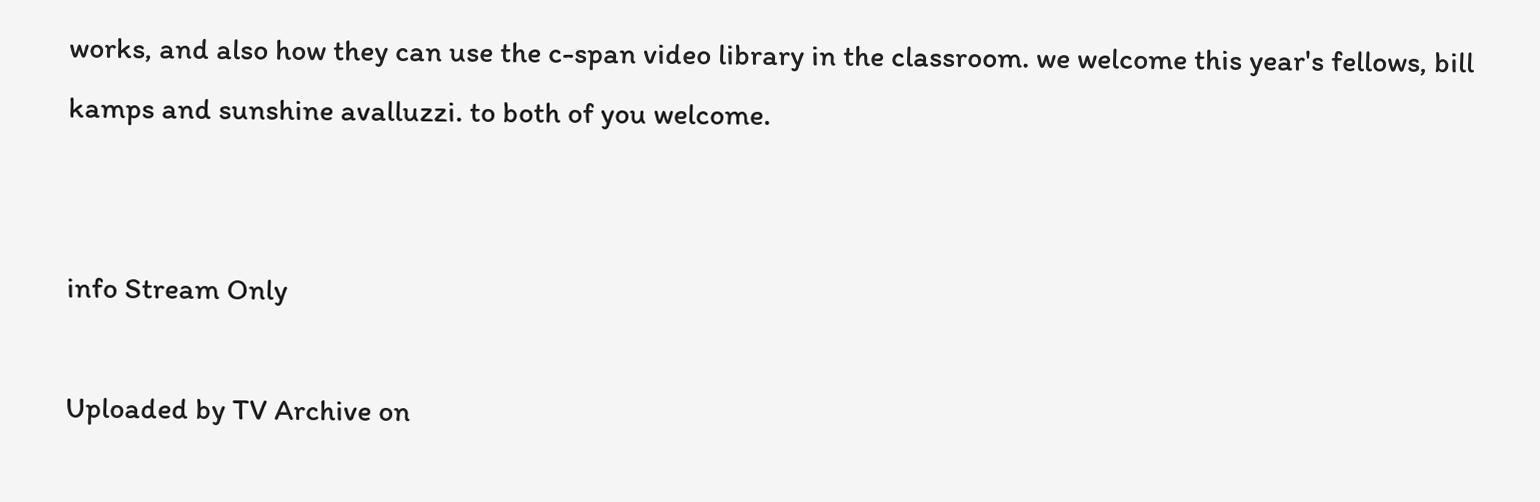works, and also how they can use the c-span video library in the classroom. we welcome this year's fellows, bill kamps and sunshine avalluzzi. to both of you welcome.


info Stream Only

Uploaded by TV Archive on